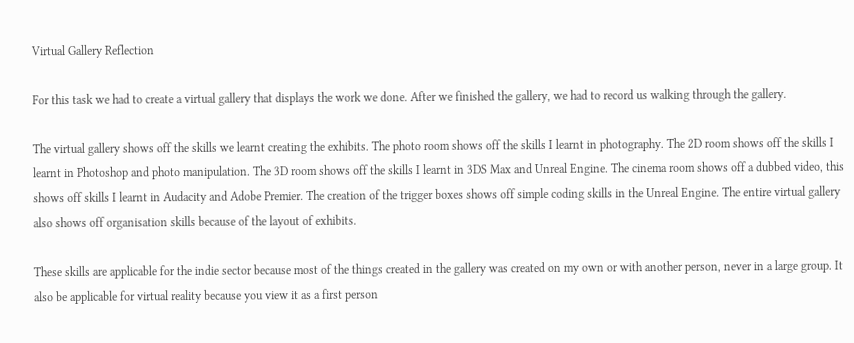Virtual Gallery Reflection

For this task we had to create a virtual gallery that displays the work we done. After we finished the gallery, we had to record us walking through the gallery.

The virtual gallery shows off the skills we learnt creating the exhibits. The photo room shows off the skills I learnt in photography. The 2D room shows off the skills I learnt in Photoshop and photo manipulation. The 3D room shows off the skills I learnt in 3DS Max and Unreal Engine. The cinema room shows off a dubbed video, this shows off skills I learnt in Audacity and Adobe Premier. The creation of the trigger boxes shows off simple coding skills in the Unreal Engine. The entire virtual gallery also shows off organisation skills because of the layout of exhibits.

These skills are applicable for the indie sector because most of the things created in the gallery was created on my own or with another person, never in a large group. It also be applicable for virtual reality because you view it as a first person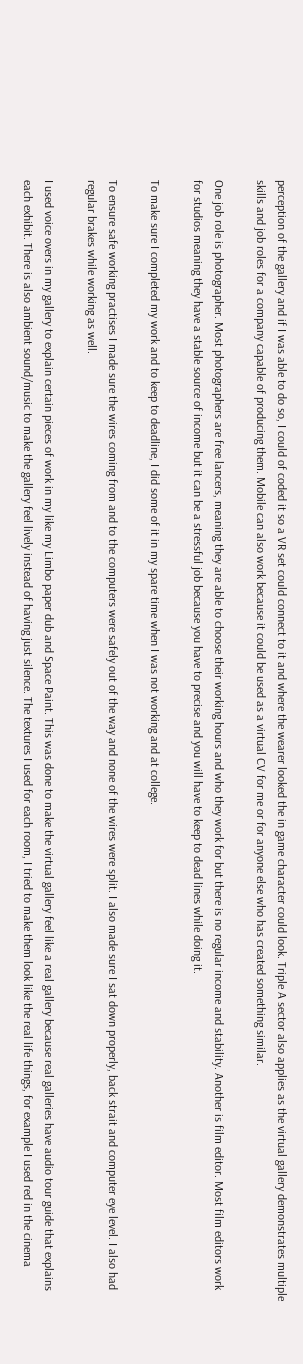perception of the gallery and if I was able to do so, I could of coded it so a VR set could connect to it and where the wearer looked the in game character could look. Triple A sector also applies as the virtual gallery demonstrates multiple skills and job roles for a company capable of producing them. Mobile can also work because it could be used as a virtual CV for me or for anyone else who has created something similar.

One job role is photographer. Most photographers are free lancers, meaning they are able to choose their working hours and who they work for but there is no regular income and stability. Another is film editor. Most film editors work for studios meaning they have a stable source of income but it can be a stressful job because you have to precise and you will have to keep to dead lines while doing it.

To make sure I completed my work and to keep to deadline, I did some of it in my spare time when I was not working and at college.

To ensure safe working practises I made sure the wires coming from and to the computers were safely out of the way and none of the wires were split. I also made sure I sat down properly, back strait and computer eye level. I also had regular brakes while working as well.

I used voice overs in my gallery to explain certain pieces of work in my like my Limbo paper dub and Space Paint. This was done to make the virtual gallery feel like a real gallery because real galleries have audio tour guide that explains each exhibit. There is also ambient sound/music to make the gallery feel lively instead of having just silence. The textures I used for each room, I tried to make them look like the real life things, for example I used red in the cinema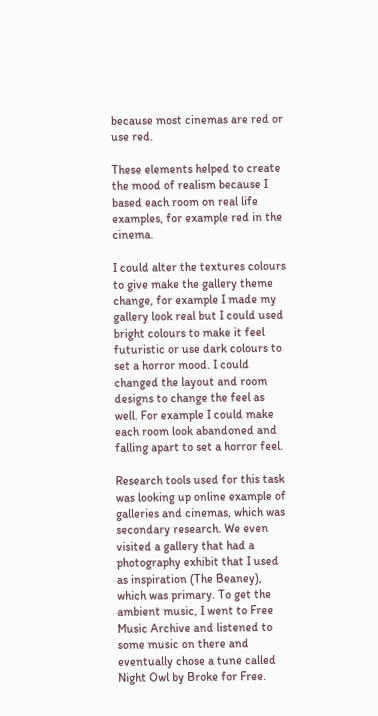because most cinemas are red or use red.

These elements helped to create the mood of realism because I based each room on real life examples, for example red in the cinema.

I could alter the textures colours to give make the gallery theme change, for example I made my gallery look real but I could used bright colours to make it feel futuristic or use dark colours to set a horror mood. I could changed the layout and room designs to change the feel as well. For example I could make each room look abandoned and falling apart to set a horror feel.

Research tools used for this task was looking up online example of galleries and cinemas, which was secondary research. We even visited a gallery that had a photography exhibit that I used as inspiration (The Beaney), which was primary. To get the ambient music, I went to Free Music Archive and listened to some music on there and eventually chose a tune called Night Owl by Broke for Free.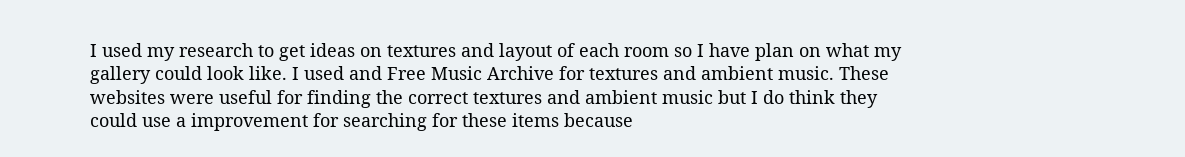I used my research to get ideas on textures and layout of each room so I have plan on what my gallery could look like. I used and Free Music Archive for textures and ambient music. These websites were useful for finding the correct textures and ambient music but I do think they could use a improvement for searching for these items because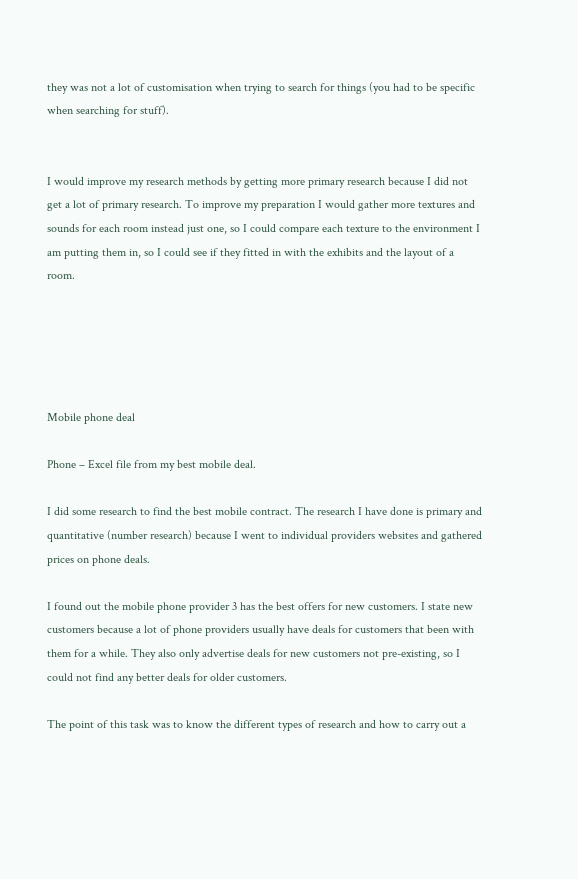they was not a lot of customisation when trying to search for things (you had to be specific when searching for stuff).


I would improve my research methods by getting more primary research because I did not get a lot of primary research. To improve my preparation I would gather more textures and sounds for each room instead just one, so I could compare each texture to the environment I am putting them in, so I could see if they fitted in with the exhibits and the layout of a room.





Mobile phone deal

Phone – Excel file from my best mobile deal.

I did some research to find the best mobile contract. The research I have done is primary and quantitative (number research) because I went to individual providers websites and gathered prices on phone deals.

I found out the mobile phone provider 3 has the best offers for new customers. I state new customers because a lot of phone providers usually have deals for customers that been with them for a while. They also only advertise deals for new customers not pre-existing, so I could not find any better deals for older customers.

The point of this task was to know the different types of research and how to carry out a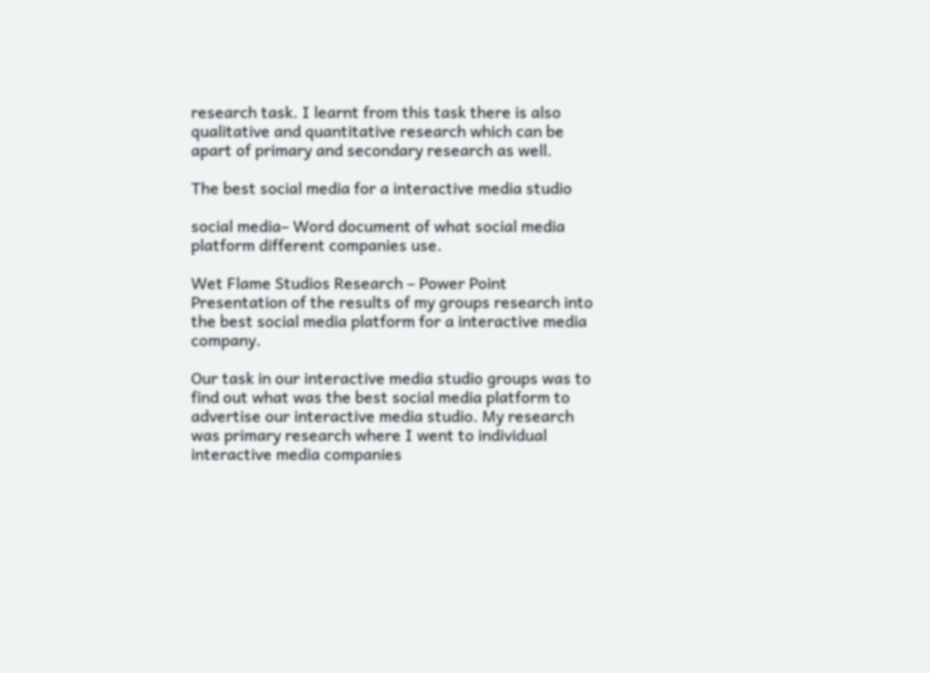research task. I learnt from this task there is also qualitative and quantitative research which can be apart of primary and secondary research as well.

The best social media for a interactive media studio

social media– Word document of what social media platform different companies use.

Wet Flame Studios Research – Power Point Presentation of the results of my groups research into the best social media platform for a interactive media company.

Our task in our interactive media studio groups was to find out what was the best social media platform to advertise our interactive media studio. My research was primary research where I went to individual interactive media companies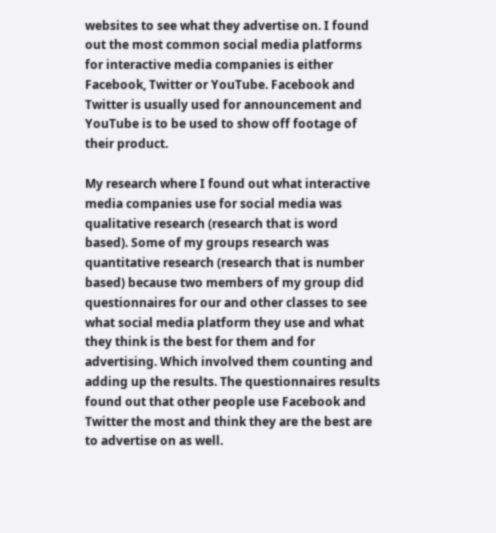websites to see what they advertise on. I found out the most common social media platforms for interactive media companies is either Facebook, Twitter or YouTube. Facebook and Twitter is usually used for announcement and YouTube is to be used to show off footage of their product.

My research where I found out what interactive media companies use for social media was qualitative research (research that is word based). Some of my groups research was quantitative research (research that is number based) because two members of my group did questionnaires for our and other classes to see what social media platform they use and what they think is the best for them and for advertising. Which involved them counting and adding up the results. The questionnaires results found out that other people use Facebook and Twitter the most and think they are the best are to advertise on as well.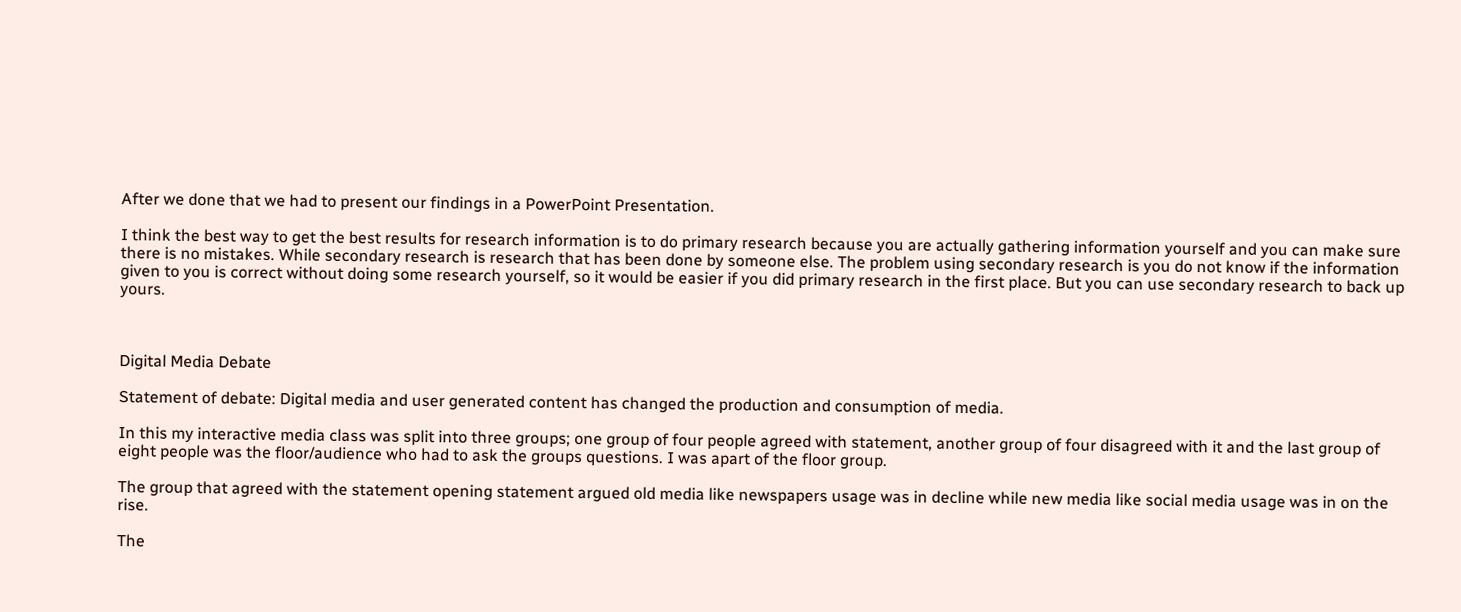After we done that we had to present our findings in a PowerPoint Presentation.

I think the best way to get the best results for research information is to do primary research because you are actually gathering information yourself and you can make sure there is no mistakes. While secondary research is research that has been done by someone else. The problem using secondary research is you do not know if the information given to you is correct without doing some research yourself, so it would be easier if you did primary research in the first place. But you can use secondary research to back up yours.



Digital Media Debate

Statement of debate: Digital media and user generated content has changed the production and consumption of media.

In this my interactive media class was split into three groups; one group of four people agreed with statement, another group of four disagreed with it and the last group of eight people was the floor/audience who had to ask the groups questions. I was apart of the floor group.

The group that agreed with the statement opening statement argued old media like newspapers usage was in decline while new media like social media usage was in on the rise.

The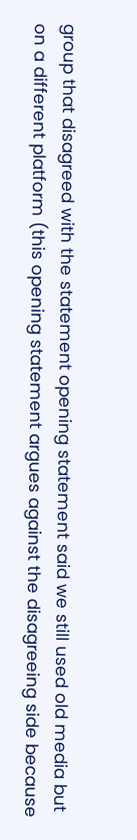group that disagreed with the statement opening statement said we still used old media but on a different platform (this opening statement argues against the disagreeing side because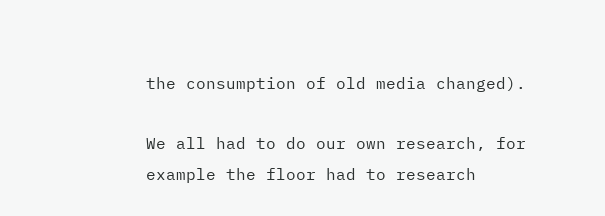the consumption of old media changed).

We all had to do our own research, for example the floor had to research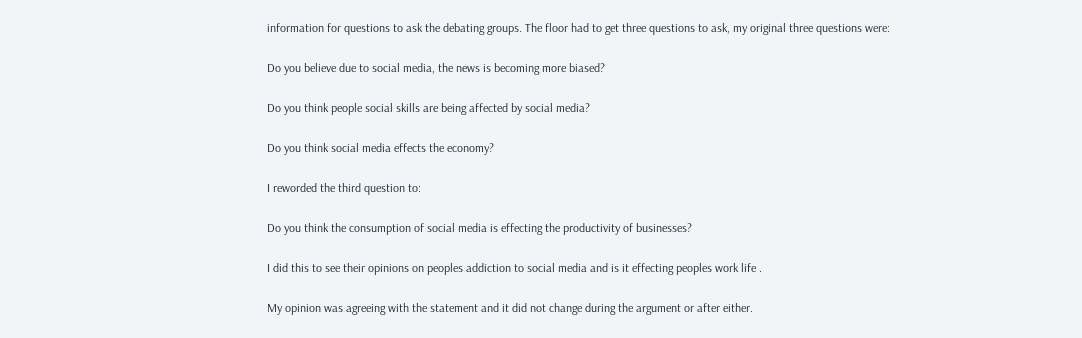information for questions to ask the debating groups. The floor had to get three questions to ask, my original three questions were:

Do you believe due to social media, the news is becoming more biased?

Do you think people social skills are being affected by social media?

Do you think social media effects the economy?

I reworded the third question to:

Do you think the consumption of social media is effecting the productivity of businesses?

I did this to see their opinions on peoples addiction to social media and is it effecting peoples work life .

My opinion was agreeing with the statement and it did not change during the argument or after either.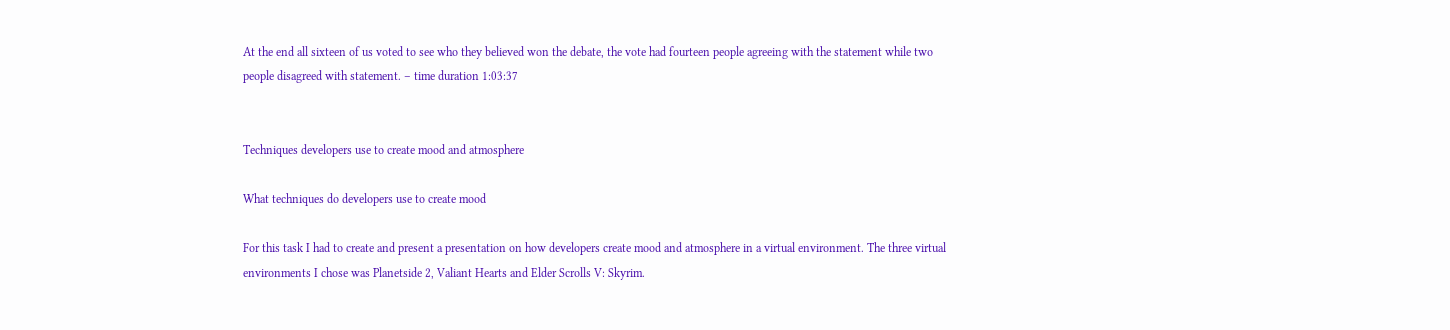At the end all sixteen of us voted to see who they believed won the debate, the vote had fourteen people agreeing with the statement while two people disagreed with statement. – time duration 1:03:37


Techniques developers use to create mood and atmosphere

What techniques do developers use to create mood

For this task I had to create and present a presentation on how developers create mood and atmosphere in a virtual environment. The three virtual environments I chose was Planetside 2, Valiant Hearts and Elder Scrolls V: Skyrim.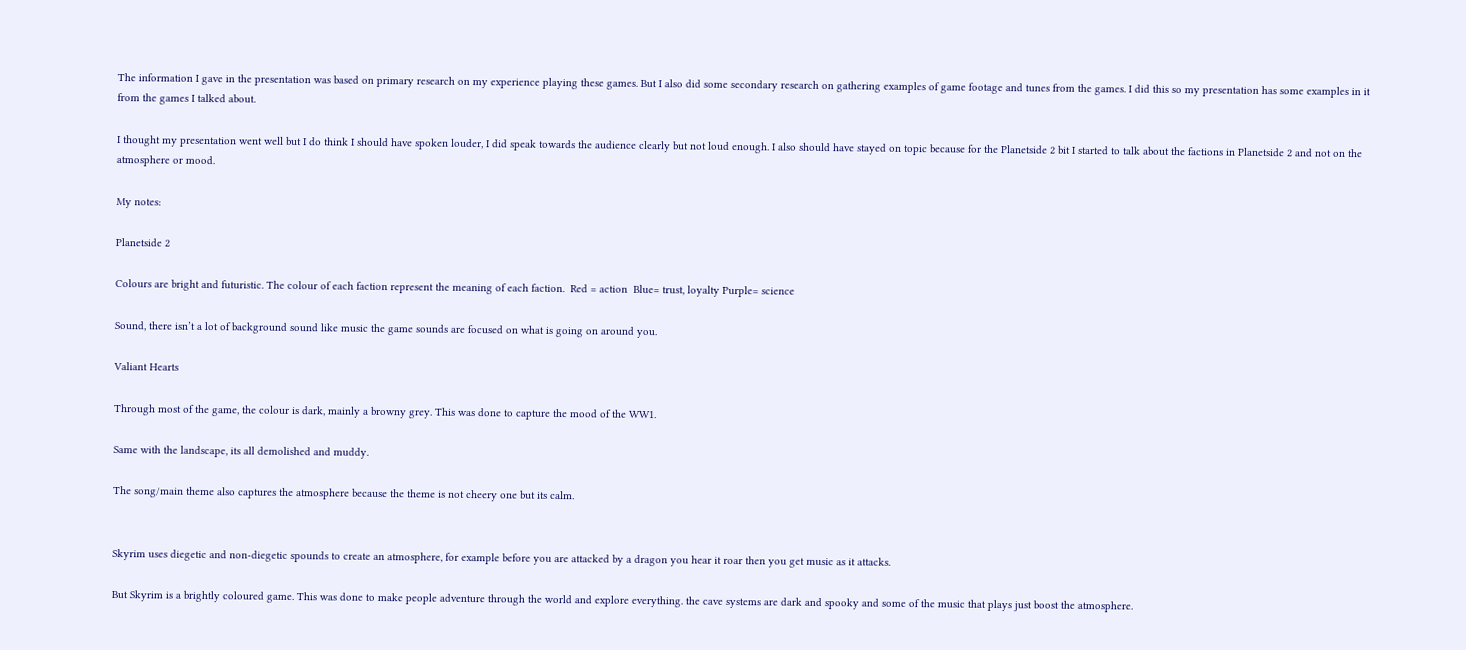The information I gave in the presentation was based on primary research on my experience playing these games. But I also did some secondary research on gathering examples of game footage and tunes from the games. I did this so my presentation has some examples in it from the games I talked about.

I thought my presentation went well but I do think I should have spoken louder, I did speak towards the audience clearly but not loud enough. I also should have stayed on topic because for the Planetside 2 bit I started to talk about the factions in Planetside 2 and not on the atmosphere or mood.

My notes:

Planetside 2

Colours are bright and futuristic. The colour of each faction represent the meaning of each faction.  Red = action  Blue= trust, loyalty Purple= science

Sound, there isn’t a lot of background sound like music the game sounds are focused on what is going on around you.

Valiant Hearts

Through most of the game, the colour is dark, mainly a browny grey. This was done to capture the mood of the WW1.

Same with the landscape, its all demolished and muddy.

The song/main theme also captures the atmosphere because the theme is not cheery one but its calm.


Skyrim uses diegetic and non-diegetic spounds to create an atmosphere, for example before you are attacked by a dragon you hear it roar then you get music as it attacks.

But Skyrim is a brightly coloured game. This was done to make people adventure through the world and explore everything. the cave systems are dark and spooky and some of the music that plays just boost the atmosphere.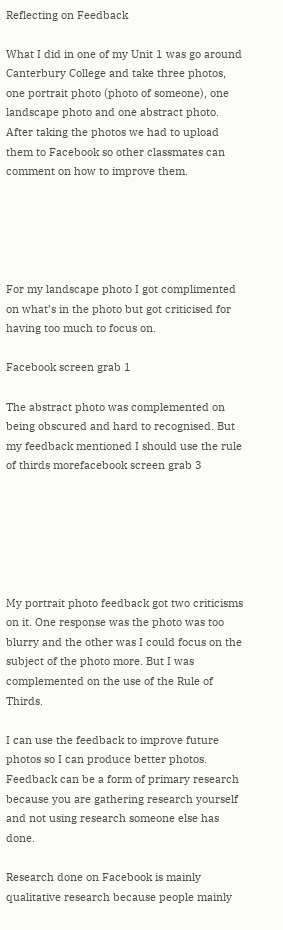Reflecting on Feedback

What I did in one of my Unit 1 was go around Canterbury College and take three photos, one portrait photo (photo of someone), one landscape photo and one abstract photo. After taking the photos we had to upload them to Facebook so other classmates can comment on how to improve them.





For my landscape photo I got complimented on what’s in the photo but got criticised for having too much to focus on.

Facebook screen grab 1

The abstract photo was complemented on being obscured and hard to recognised. But my feedback mentioned I should use the rule of thirds morefacebook screen grab 3






My portrait photo feedback got two criticisms on it. One response was the photo was too blurry and the other was I could focus on the subject of the photo more. But I was complemented on the use of the Rule of Thirds.

I can use the feedback to improve future photos so I can produce better photos. Feedback can be a form of primary research because you are gathering research yourself and not using research someone else has done.

Research done on Facebook is mainly qualitative research because people mainly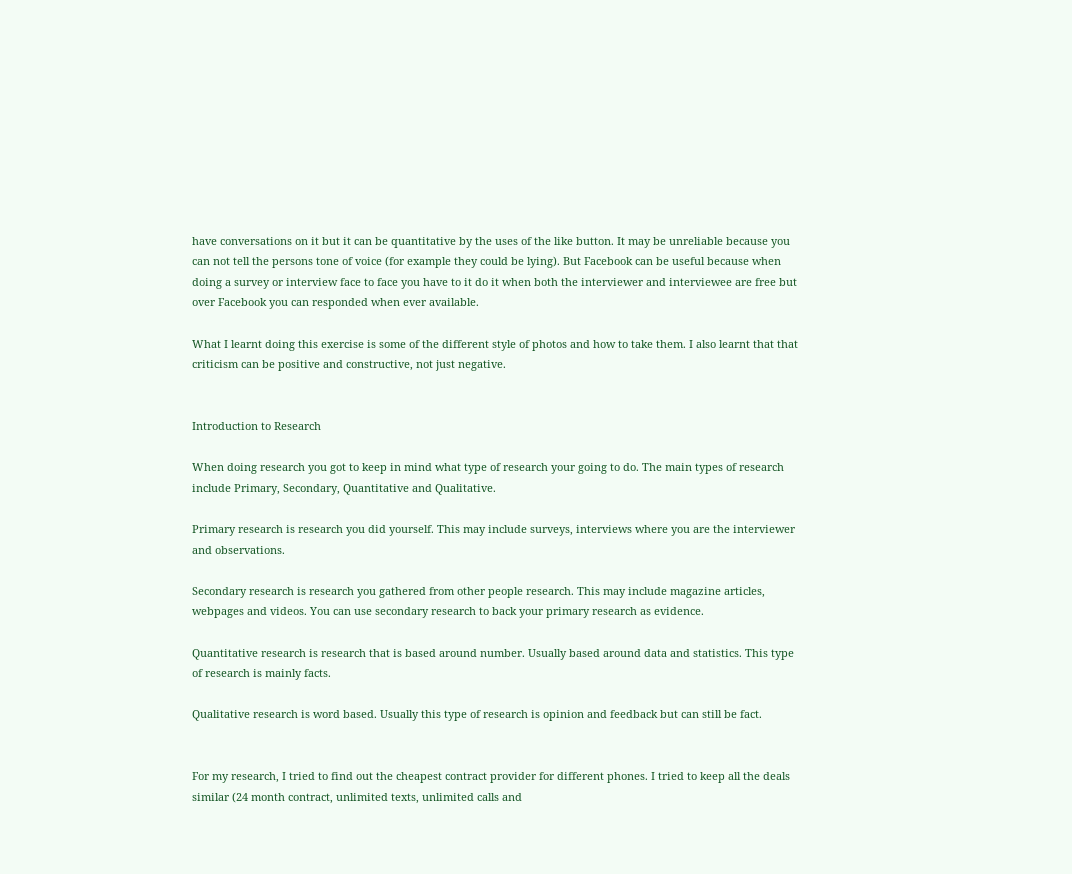have conversations on it but it can be quantitative by the uses of the like button. It may be unreliable because you can not tell the persons tone of voice (for example they could be lying). But Facebook can be useful because when doing a survey or interview face to face you have to it do it when both the interviewer and interviewee are free but over Facebook you can responded when ever available.

What I learnt doing this exercise is some of the different style of photos and how to take them. I also learnt that that criticism can be positive and constructive, not just negative.


Introduction to Research

When doing research you got to keep in mind what type of research your going to do. The main types of research include Primary, Secondary, Quantitative and Qualitative.

Primary research is research you did yourself. This may include surveys, interviews where you are the interviewer and observations.

Secondary research is research you gathered from other people research. This may include magazine articles, webpages and videos. You can use secondary research to back your primary research as evidence.

Quantitative research is research that is based around number. Usually based around data and statistics. This type of research is mainly facts.

Qualitative research is word based. Usually this type of research is opinion and feedback but can still be fact.


For my research, I tried to find out the cheapest contract provider for different phones. I tried to keep all the deals similar (24 month contract, unlimited texts, unlimited calls and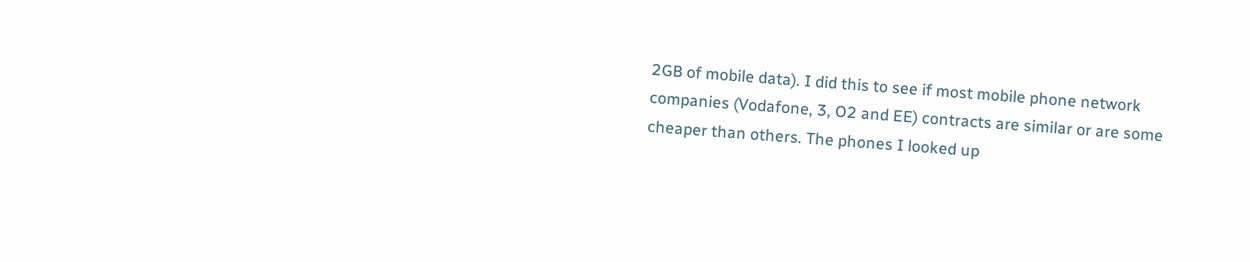2GB of mobile data). I did this to see if most mobile phone network companies (Vodafone, 3, O2 and EE) contracts are similar or are some cheaper than others. The phones I looked up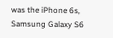was the iPhone 6s, Samsung Galaxy S6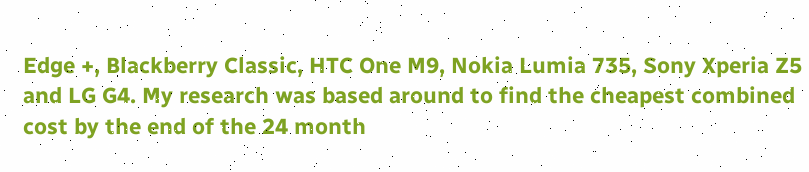Edge +, Blackberry Classic, HTC One M9, Nokia Lumia 735, Sony Xperia Z5 and LG G4. My research was based around to find the cheapest combined cost by the end of the 24 month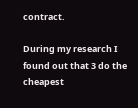contract.

During my research I found out that 3 do the cheapest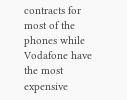contracts for most of the phones while Vodafone have the most expensive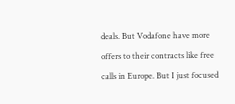deals. But Vodafone have more offers to their contracts like free calls in Europe. But I just focused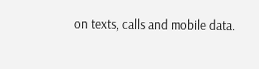on texts, calls and mobile data.